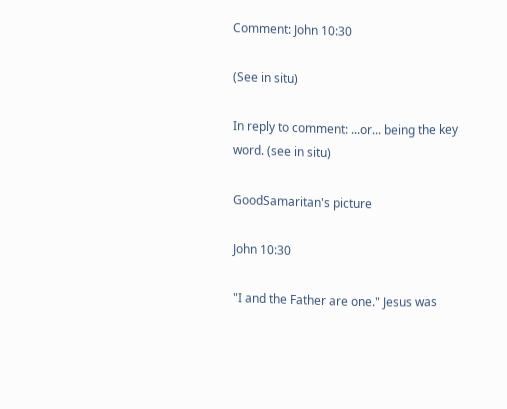Comment: John 10:30

(See in situ)

In reply to comment: ...or... being the key word. (see in situ)

GoodSamaritan's picture

John 10:30

"I and the Father are one." Jesus was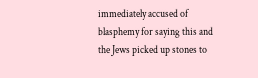immediately accused of blasphemy for saying this and the Jews picked up stones to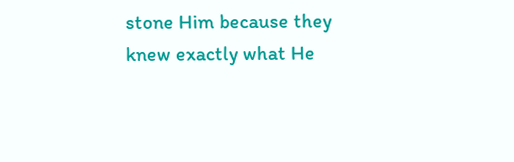stone Him because they knew exactly what He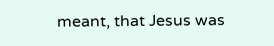meant, that Jesus was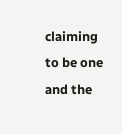claiming to be one and the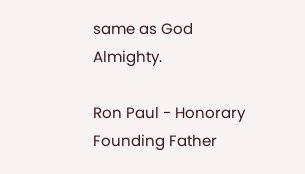same as God Almighty.

Ron Paul - Honorary Founding Father